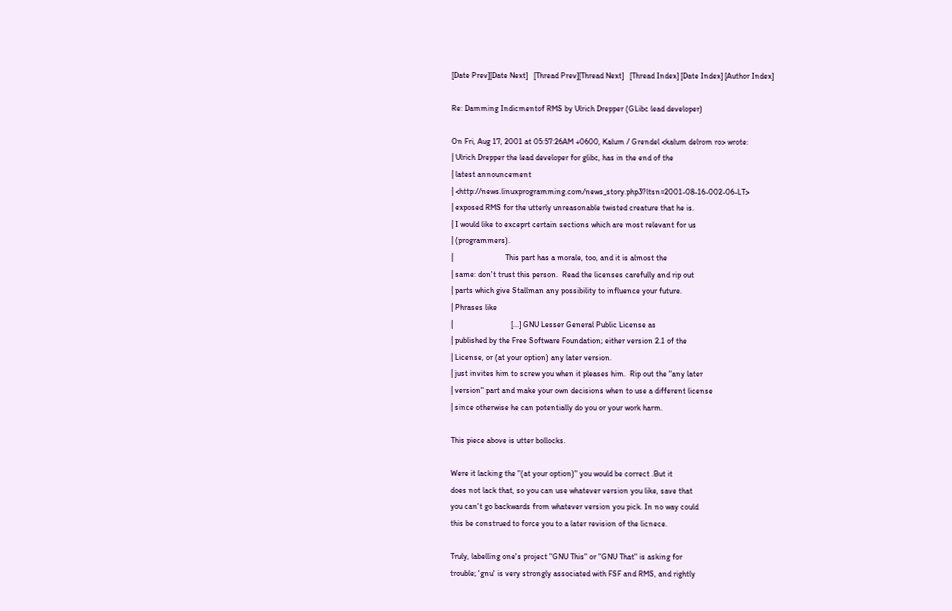[Date Prev][Date Next]   [Thread Prev][Thread Next]   [Thread Index] [Date Index] [Author Index]

Re: Damming Indicmentof RMS by Ulrich Drepper (GLibc lead developer)

On Fri, Aug 17, 2001 at 05:57:26AM +0600, Kalum / Grendel <kalum delrom ro> wrote:
| Ulrich Drepper the lead developer for glibc, has in the end of the
| latest announcement
| <http://news.linuxprogramming.com/news_story.php3?ltsn=2001-08-16-002-06-LT>
| exposed RMS for the utterly unreasonable twisted creature that he is.
| I would like to exceprt certain sections which are most relevant for us
| (programmers).
|                          This part has a morale, too, and it is almost the
| same: don't trust this person.  Read the licenses carefully and rip out
| parts which give Stallman any possibility to influence your future.
| Phrases like
|                             [...] GNU Lesser General Public License as
| published by the Free Software Foundation; either version 2.1 of the
| License, or (at your option) any later version.
| just invites him to screw you when it pleases him.  Rip out the "any later
| version" part and make your own decisions when to use a different license
| since otherwise he can potentially do you or your work harm.

This piece above is utter bollocks.

Were it lacking the "(at your option)" you would be correct .But it
does not lack that, so you can use whatever version you like, save that
you can't go backwards from whatever version you pick. In no way could
this be construed to force you to a later revision of the licnece.

Truly, labelling one's project "GNU This" or "GNU That" is asking for
trouble; 'gnu' is very strongly associated with FSF and RMS, and rightly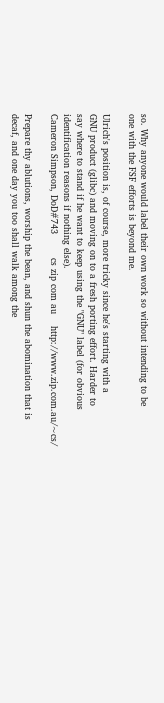so. Why anyone would label their own work so without intending to be
one with the FSF efforts is beyond me.

Ulrich's position is, of course, more tricky since he's starting with a
GNU product (glibc) and moving on to a fresh porting effort. Harder to
say where to stand if he want to keep using the "GNU" label (for obvious
identification reasons if nothing else).
Cameron Simpson, DoD#743        cs zip com au    http://www.zip.com.au/~cs/

Prepare thy ablutions, worship the bean, and shun the abomination that is
decaf, and one day you too shall walk among the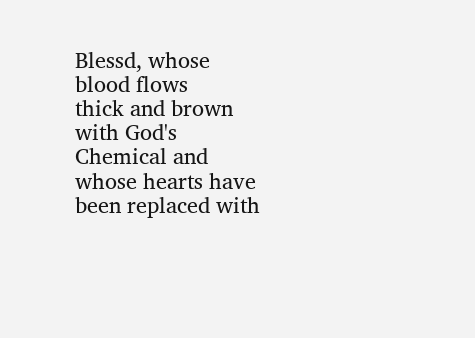Blessd, whose blood flows
thick and brown with God's Chemical and whose hearts have been replaced with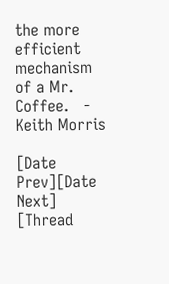the more efficient mechanism of a Mr. Coffee.   - Keith Morris

[Date Prev][Date Next]   [Thread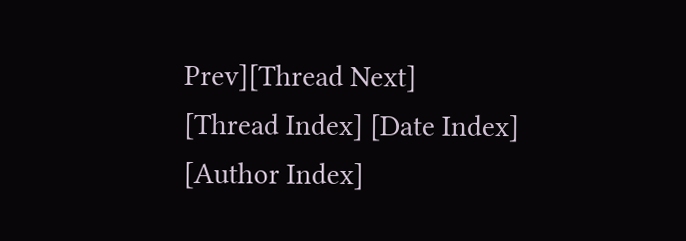Prev][Thread Next]   [Thread Index] [Date Index] [Author Index]